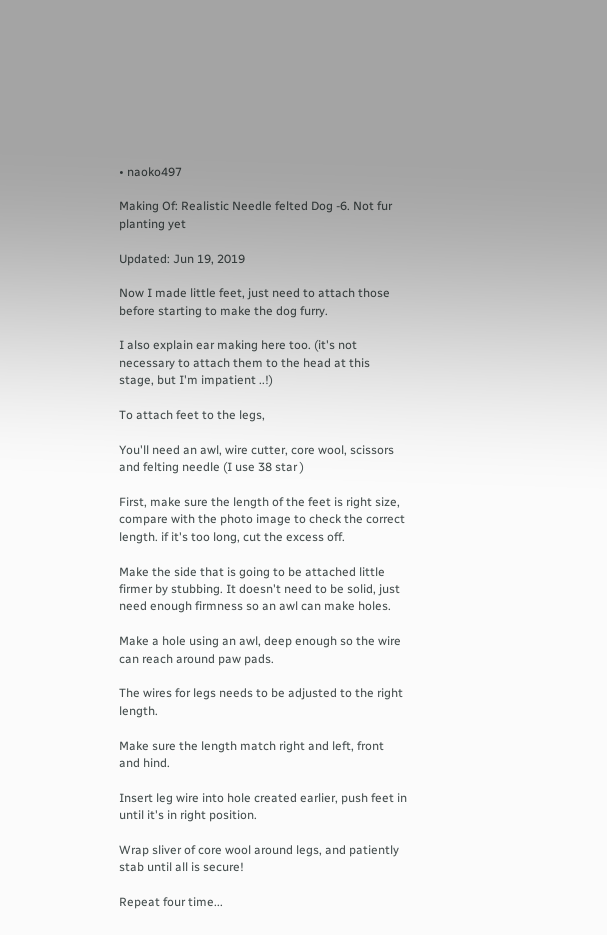• naoko497

Making Of: Realistic Needle felted Dog -6. Not fur planting yet

Updated: Jun 19, 2019

Now I made little feet, just need to attach those before starting to make the dog furry.

I also explain ear making here too. (it's not necessary to attach them to the head at this stage, but I'm impatient ..!)

To attach feet to the legs,

You'll need an awl, wire cutter, core wool, scissors and felting needle (I use 38 star )

First, make sure the length of the feet is right size, compare with the photo image to check the correct length. if it's too long, cut the excess off.

Make the side that is going to be attached little firmer by stubbing. It doesn't need to be solid, just need enough firmness so an awl can make holes.

Make a hole using an awl, deep enough so the wire can reach around paw pads.

The wires for legs needs to be adjusted to the right length.

Make sure the length match right and left, front and hind.

Insert leg wire into hole created earlier, push feet in until it's in right position.

Wrap sliver of core wool around legs, and patiently stab until all is secure!

Repeat four time...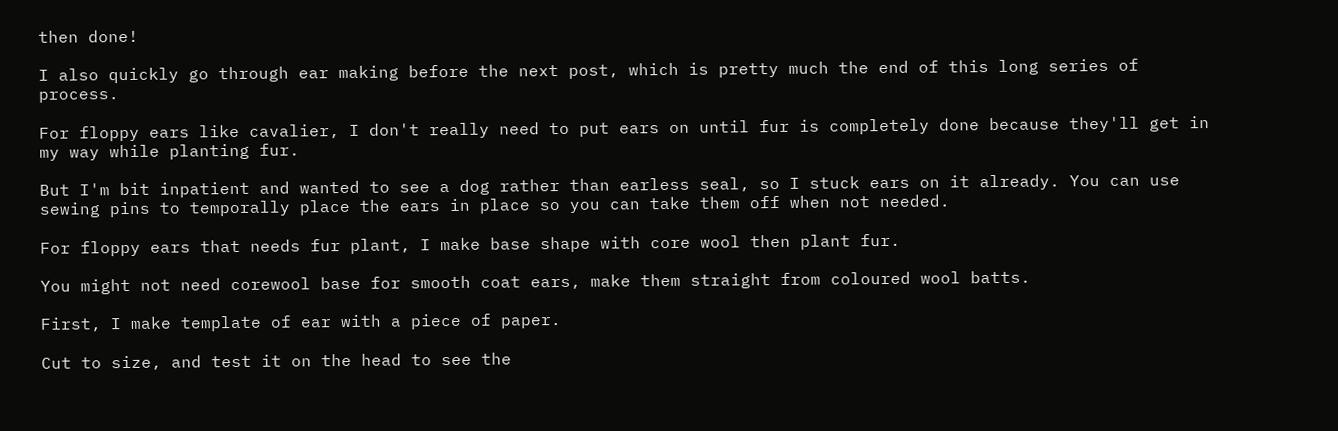then done!

I also quickly go through ear making before the next post, which is pretty much the end of this long series of process.

For floppy ears like cavalier, I don't really need to put ears on until fur is completely done because they'll get in my way while planting fur.

But I'm bit inpatient and wanted to see a dog rather than earless seal, so I stuck ears on it already. You can use sewing pins to temporally place the ears in place so you can take them off when not needed.

For floppy ears that needs fur plant, I make base shape with core wool then plant fur.

You might not need corewool base for smooth coat ears, make them straight from coloured wool batts.

First, I make template of ear with a piece of paper.

Cut to size, and test it on the head to see the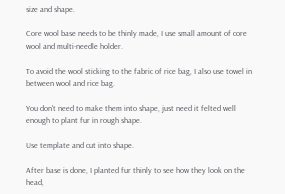size and shape.

Core wool base needs to be thinly made, I use small amount of core wool and multi-needle holder.

To avoid the wool sticking to the fabric of rice bag, I also use towel in between wool and rice bag.

You don't need to make them into shape, just need it felted well enough to plant fur in rough shape.

Use template and cut into shape.

After base is done, I planted fur thinly to see how they look on the head,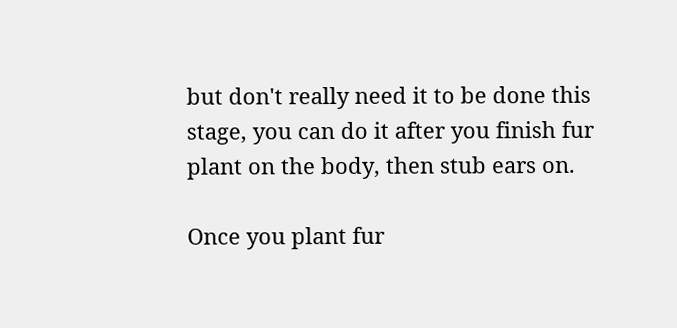but don't really need it to be done this stage, you can do it after you finish fur plant on the body, then stub ears on.

Once you plant fur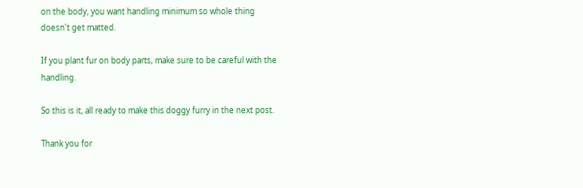on the body, you want handling minimum so whole thing doesn't get matted.

If you plant fur on body parts, make sure to be careful with the handling.

So this is it, all ready to make this doggy furry in the next post.

Thank you for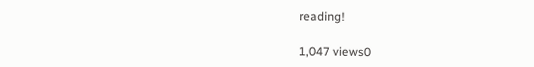reading!

1,047 views0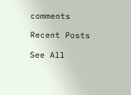comments

Recent Posts

See All